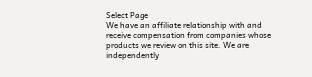Select Page
We have an affiliate relationship with and receive compensation from companies whose products we review on this site. We are independently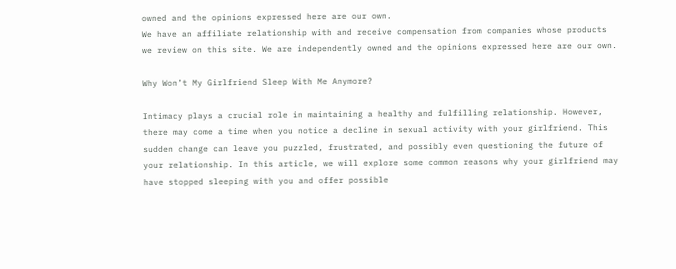owned and the opinions expressed here are our own.
We have an affiliate relationship with and receive compensation from companies whose products we review on this site. We are independently owned and the opinions expressed here are our own.

Why Won’t My Girlfriend Sleep With Me Anymore?

Intimacy plays a crucial role in maintaining a healthy and fulfilling relationship. However, there may come a time when you notice a decline in sexual activity with your girlfriend. This sudden change can leave you puzzled, frustrated, and possibly even questioning the future of your relationship. In this article, we will explore some common reasons why your girlfriend may have stopped sleeping with you and offer possible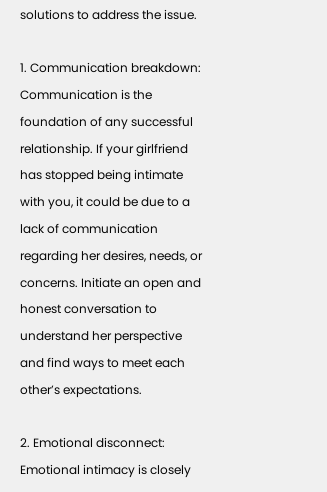solutions to address the issue.

1. Communication breakdown: Communication is the foundation of any successful relationship. If your girlfriend has stopped being intimate with you, it could be due to a lack of communication regarding her desires, needs, or concerns. Initiate an open and honest conversation to understand her perspective and find ways to meet each other’s expectations.

2. Emotional disconnect: Emotional intimacy is closely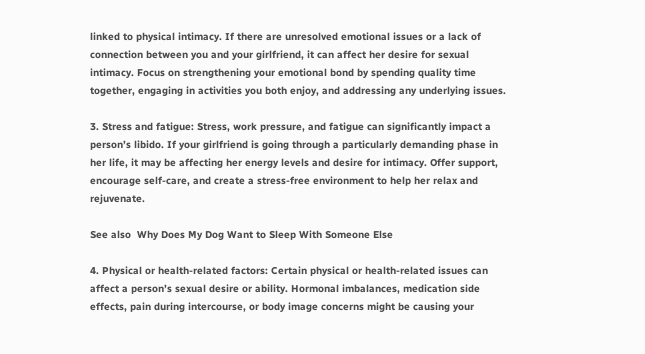linked to physical intimacy. If there are unresolved emotional issues or a lack of connection between you and your girlfriend, it can affect her desire for sexual intimacy. Focus on strengthening your emotional bond by spending quality time together, engaging in activities you both enjoy, and addressing any underlying issues.

3. Stress and fatigue: Stress, work pressure, and fatigue can significantly impact a person’s libido. If your girlfriend is going through a particularly demanding phase in her life, it may be affecting her energy levels and desire for intimacy. Offer support, encourage self-care, and create a stress-free environment to help her relax and rejuvenate.

See also  Why Does My Dog Want to Sleep With Someone Else

4. Physical or health-related factors: Certain physical or health-related issues can affect a person’s sexual desire or ability. Hormonal imbalances, medication side effects, pain during intercourse, or body image concerns might be causing your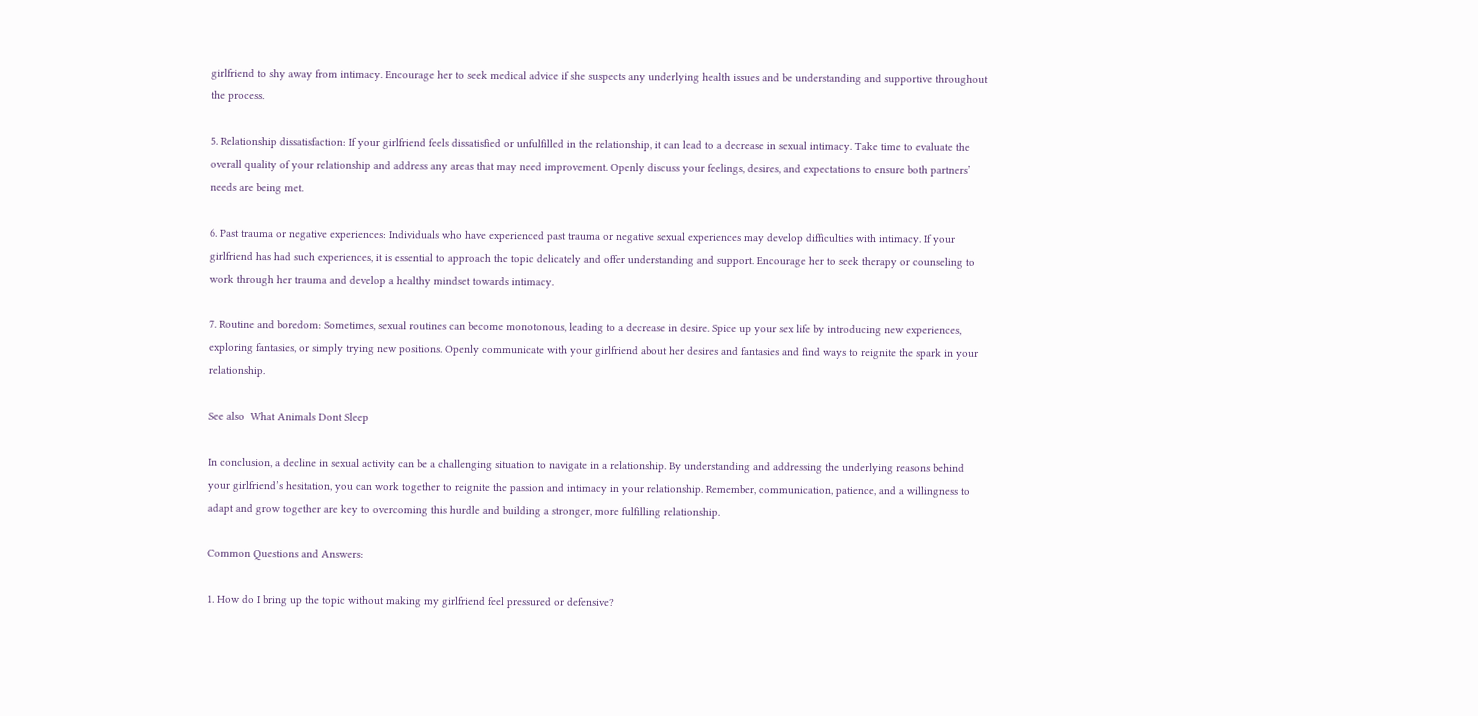girlfriend to shy away from intimacy. Encourage her to seek medical advice if she suspects any underlying health issues and be understanding and supportive throughout the process.

5. Relationship dissatisfaction: If your girlfriend feels dissatisfied or unfulfilled in the relationship, it can lead to a decrease in sexual intimacy. Take time to evaluate the overall quality of your relationship and address any areas that may need improvement. Openly discuss your feelings, desires, and expectations to ensure both partners’ needs are being met.

6. Past trauma or negative experiences: Individuals who have experienced past trauma or negative sexual experiences may develop difficulties with intimacy. If your girlfriend has had such experiences, it is essential to approach the topic delicately and offer understanding and support. Encourage her to seek therapy or counseling to work through her trauma and develop a healthy mindset towards intimacy.

7. Routine and boredom: Sometimes, sexual routines can become monotonous, leading to a decrease in desire. Spice up your sex life by introducing new experiences, exploring fantasies, or simply trying new positions. Openly communicate with your girlfriend about her desires and fantasies and find ways to reignite the spark in your relationship.

See also  What Animals Dont Sleep

In conclusion, a decline in sexual activity can be a challenging situation to navigate in a relationship. By understanding and addressing the underlying reasons behind your girlfriend’s hesitation, you can work together to reignite the passion and intimacy in your relationship. Remember, communication, patience, and a willingness to adapt and grow together are key to overcoming this hurdle and building a stronger, more fulfilling relationship.

Common Questions and Answers:

1. How do I bring up the topic without making my girlfriend feel pressured or defensive?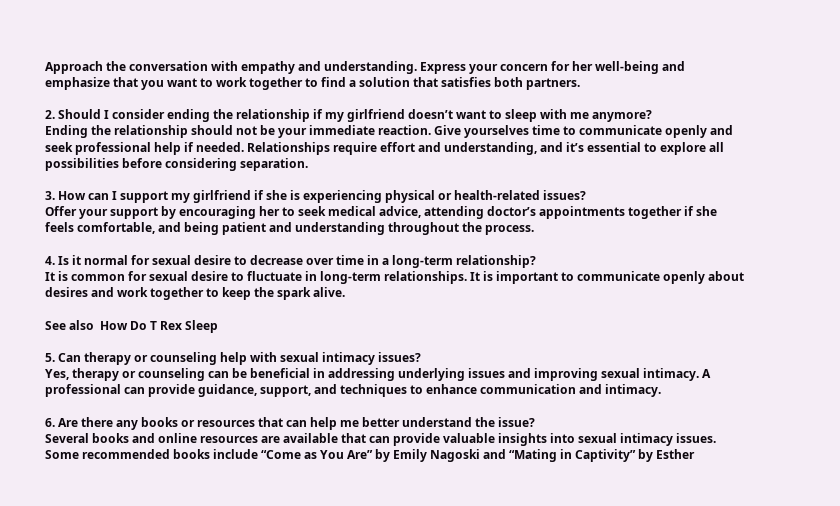Approach the conversation with empathy and understanding. Express your concern for her well-being and emphasize that you want to work together to find a solution that satisfies both partners.

2. Should I consider ending the relationship if my girlfriend doesn’t want to sleep with me anymore?
Ending the relationship should not be your immediate reaction. Give yourselves time to communicate openly and seek professional help if needed. Relationships require effort and understanding, and it’s essential to explore all possibilities before considering separation.

3. How can I support my girlfriend if she is experiencing physical or health-related issues?
Offer your support by encouraging her to seek medical advice, attending doctor’s appointments together if she feels comfortable, and being patient and understanding throughout the process.

4. Is it normal for sexual desire to decrease over time in a long-term relationship?
It is common for sexual desire to fluctuate in long-term relationships. It is important to communicate openly about desires and work together to keep the spark alive.

See also  How Do T Rex Sleep

5. Can therapy or counseling help with sexual intimacy issues?
Yes, therapy or counseling can be beneficial in addressing underlying issues and improving sexual intimacy. A professional can provide guidance, support, and techniques to enhance communication and intimacy.

6. Are there any books or resources that can help me better understand the issue?
Several books and online resources are available that can provide valuable insights into sexual intimacy issues. Some recommended books include “Come as You Are” by Emily Nagoski and “Mating in Captivity” by Esther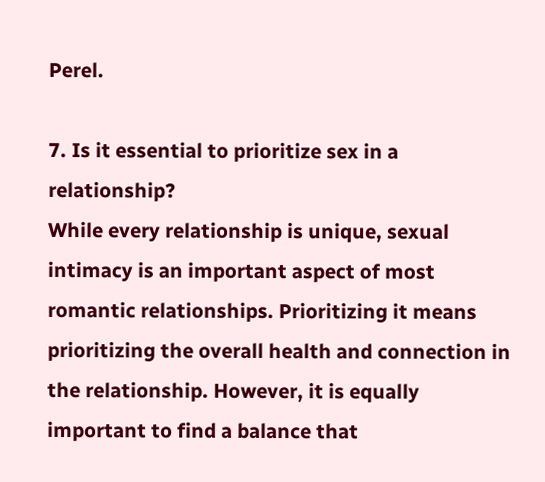Perel.

7. Is it essential to prioritize sex in a relationship?
While every relationship is unique, sexual intimacy is an important aspect of most romantic relationships. Prioritizing it means prioritizing the overall health and connection in the relationship. However, it is equally important to find a balance that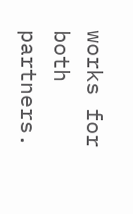works for both partners.